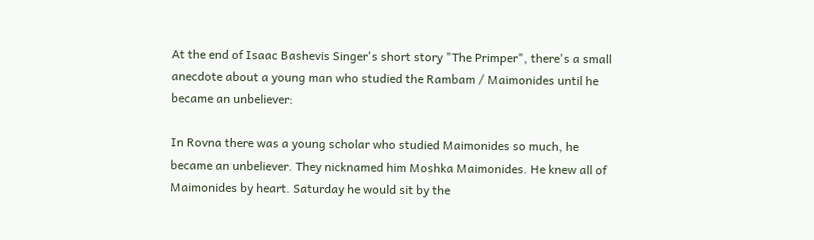At the end of Isaac Bashevis Singer's short story "The Primper", there's a small anecdote about a young man who studied the Rambam / Maimonides until he became an unbeliever:

In Rovna there was a young scholar who studied Maimonides so much, he became an unbeliever. They nicknamed him Moshka Maimonides. He knew all of Maimonides by heart. Saturday he would sit by the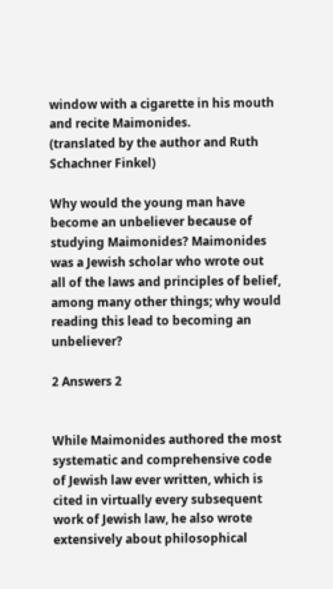window with a cigarette in his mouth and recite Maimonides.
(translated by the author and Ruth Schachner Finkel)

Why would the young man have become an unbeliever because of studying Maimonides? Maimonides was a Jewish scholar who wrote out all of the laws and principles of belief, among many other things; why would reading this lead to becoming an unbeliever?

2 Answers 2


While Maimonides authored the most systematic and comprehensive code of Jewish law ever written, which is cited in virtually every subsequent work of Jewish law, he also wrote extensively about philosophical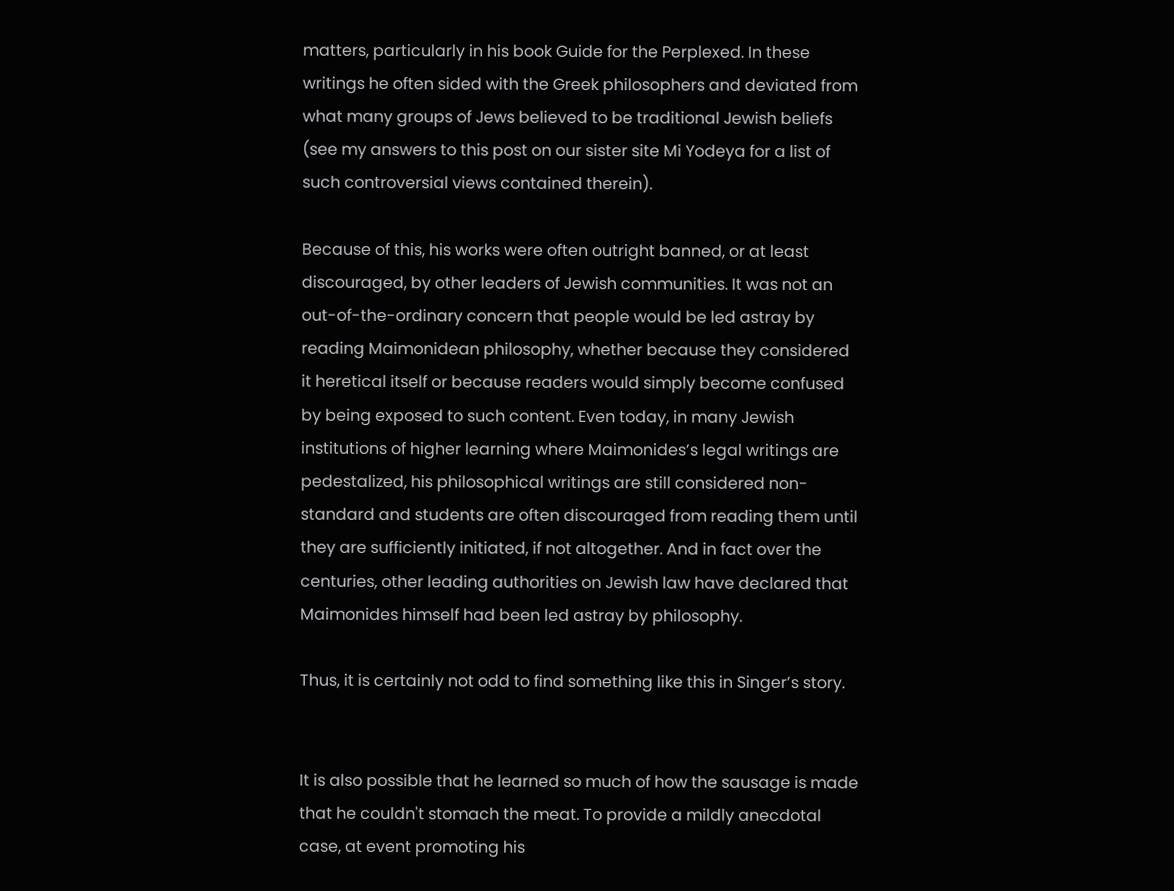matters, particularly in his book Guide for the Perplexed. In these writings he often sided with the Greek philosophers and deviated from what many groups of Jews believed to be traditional Jewish beliefs (see my answers to this post on our sister site Mi Yodeya for a list of such controversial views contained therein).

Because of this, his works were often outright banned, or at least discouraged, by other leaders of Jewish communities. It was not an out-of-the-ordinary concern that people would be led astray by reading Maimonidean philosophy, whether because they considered it heretical itself or because readers would simply become confused by being exposed to such content. Even today, in many Jewish institutions of higher learning where Maimonides’s legal writings are pedestalized, his philosophical writings are still considered non-standard and students are often discouraged from reading them until they are sufficiently initiated, if not altogether. And in fact over the centuries, other leading authorities on Jewish law have declared that Maimonides himself had been led astray by philosophy.

Thus, it is certainly not odd to find something like this in Singer’s story.


It is also possible that he learned so much of how the sausage is made that he couldn't stomach the meat. To provide a mildly anecdotal case, at event promoting his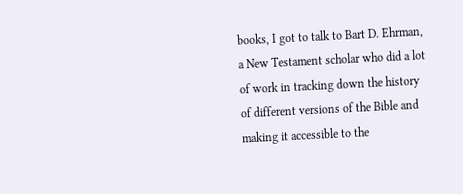books, I got to talk to Bart D. Ehrman, a New Testament scholar who did a lot of work in tracking down the history of different versions of the Bible and making it accessible to the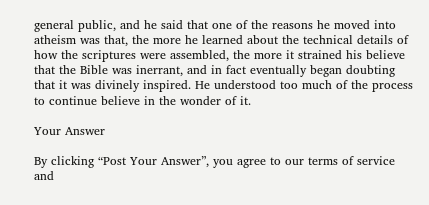general public, and he said that one of the reasons he moved into atheism was that, the more he learned about the technical details of how the scriptures were assembled, the more it strained his believe that the Bible was inerrant, and in fact eventually began doubting that it was divinely inspired. He understood too much of the process to continue believe in the wonder of it.

Your Answer

By clicking “Post Your Answer”, you agree to our terms of service and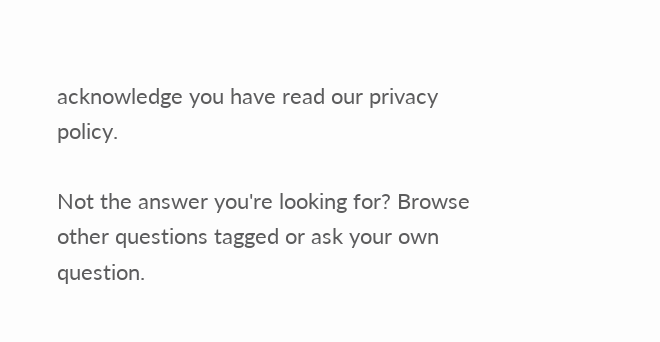acknowledge you have read our privacy policy.

Not the answer you're looking for? Browse other questions tagged or ask your own question.